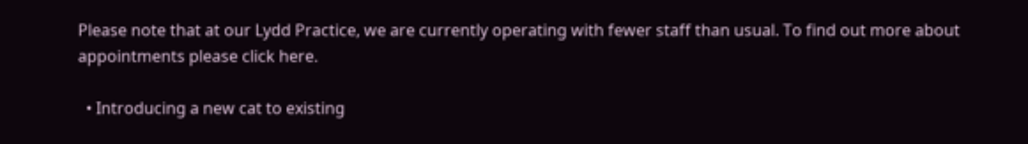Please note that at our Lydd Practice, we are currently operating with fewer staff than usual. To find out more about appointments please click here.

  • Introducing a new cat to existing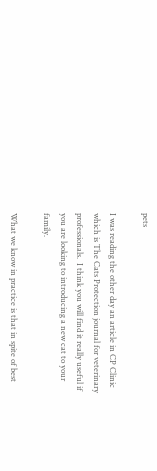pets

I was reading the other day an article in CP Clinic which is The Cats Protection journal for veterinary professionals.  I think you will find it really useful if you are looking to introducing a new cat to your family.

What we know in practice is that in spite of best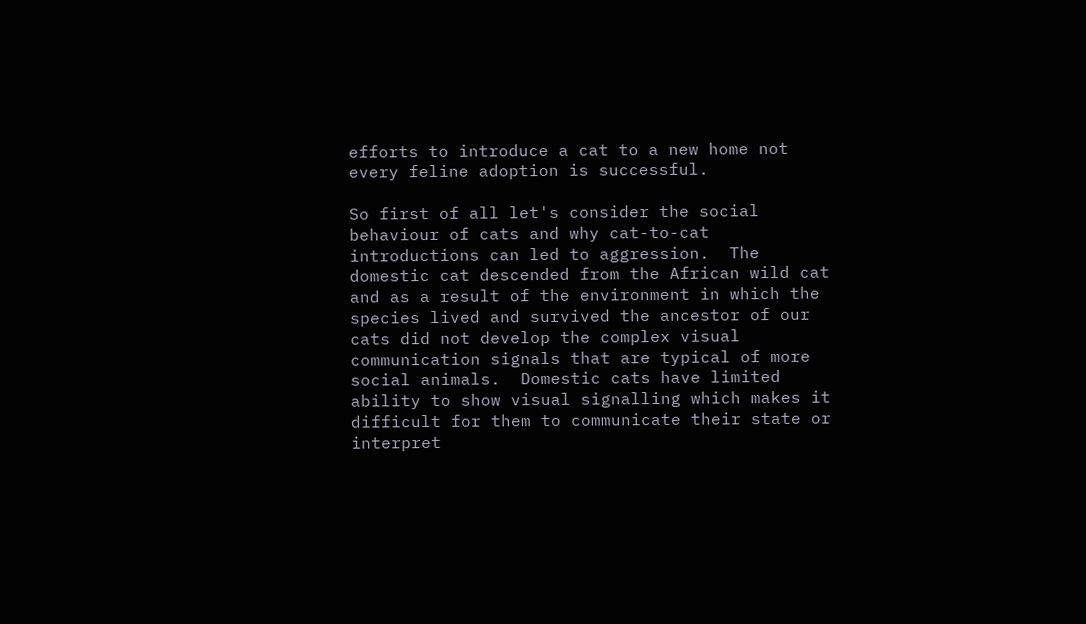efforts to introduce a cat to a new home not every feline adoption is successful.

So first of all let's consider the social behaviour of cats and why cat-to-cat introductions can led to aggression.  The domestic cat descended from the African wild cat and as a result of the environment in which the species lived and survived the ancestor of our cats did not develop the complex visual communication signals that are typical of more social animals.  Domestic cats have limited ability to show visual signalling which makes it difficult for them to communicate their state or interpret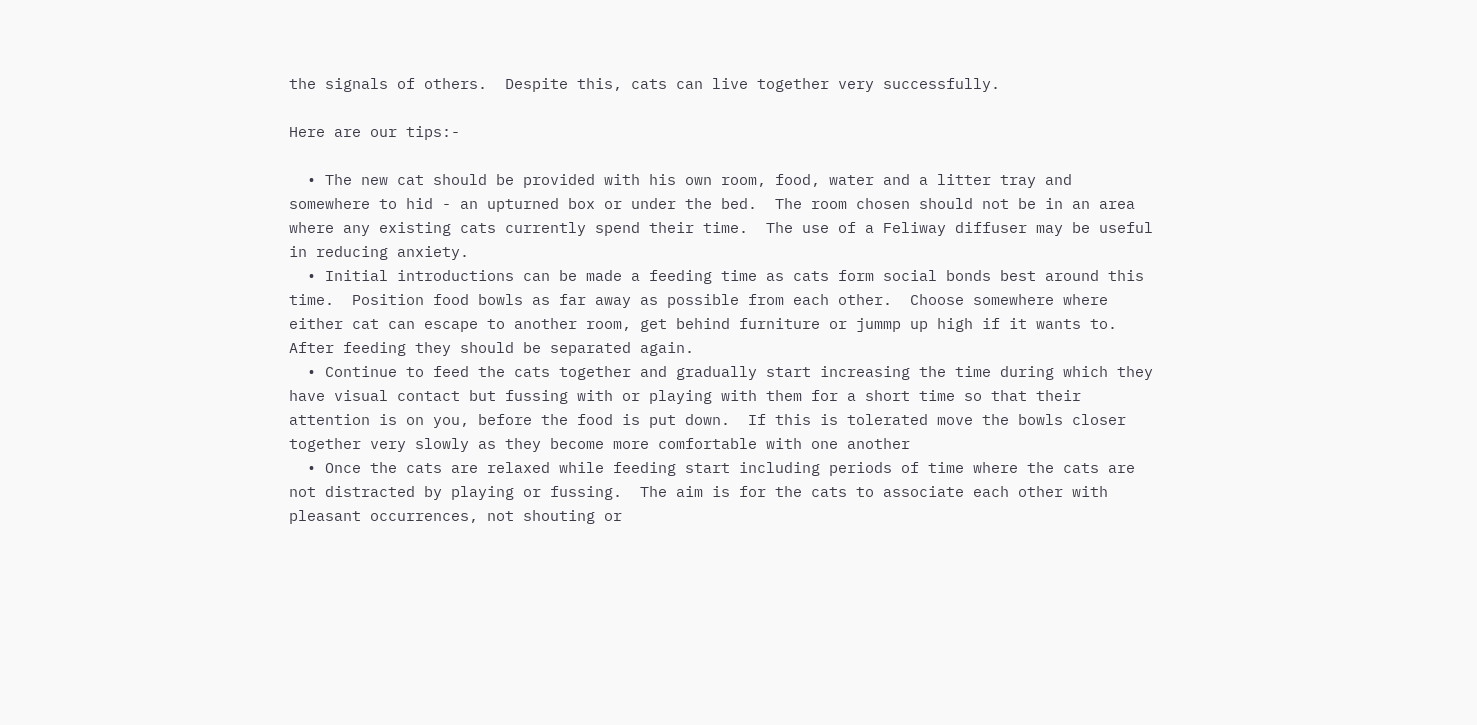the signals of others.  Despite this, cats can live together very successfully.

Here are our tips:-

  • The new cat should be provided with his own room, food, water and a litter tray and somewhere to hid - an upturned box or under the bed.  The room chosen should not be in an area where any existing cats currently spend their time.  The use of a Feliway diffuser may be useful in reducing anxiety.
  • Initial introductions can be made a feeding time as cats form social bonds best around this time.  Position food bowls as far away as possible from each other.  Choose somewhere where either cat can escape to another room, get behind furniture or jummp up high if it wants to.  After feeding they should be separated again.
  • Continue to feed the cats together and gradually start increasing the time during which they have visual contact but fussing with or playing with them for a short time so that their attention is on you, before the food is put down.  If this is tolerated move the bowls closer together very slowly as they become more comfortable with one another
  • Once the cats are relaxed while feeding start including periods of time where the cats are not distracted by playing or fussing.  The aim is for the cats to associate each other with pleasant occurrences, not shouting or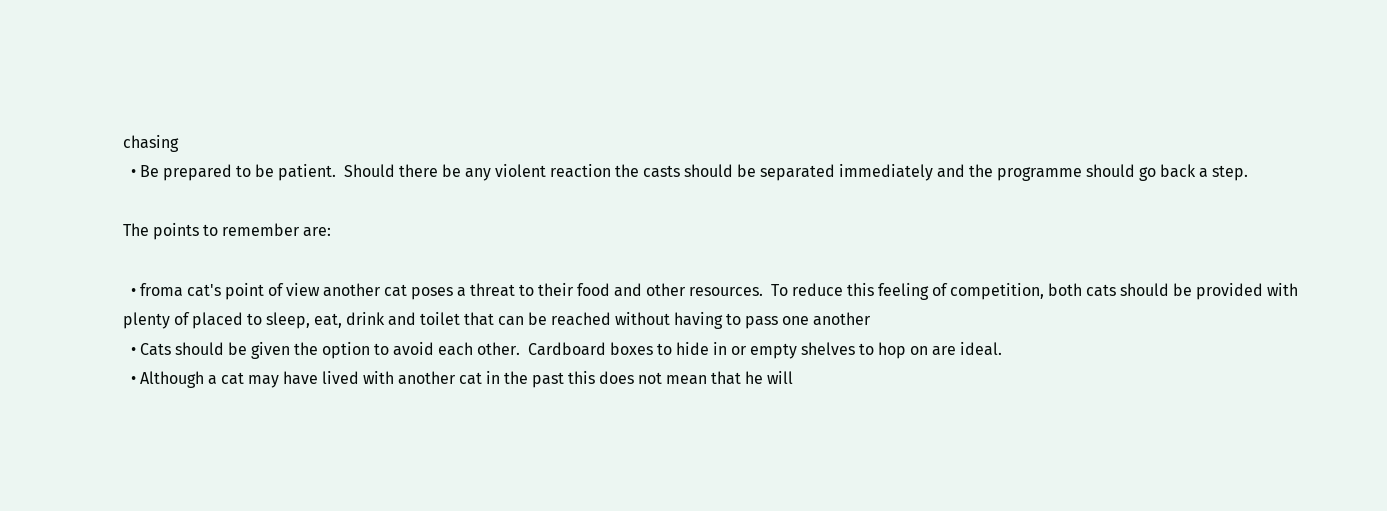chasing
  • Be prepared to be patient.  Should there be any violent reaction the casts should be separated immediately and the programme should go back a step.

The points to remember are:

  • froma cat's point of view another cat poses a threat to their food and other resources.  To reduce this feeling of competition, both cats should be provided with plenty of placed to sleep, eat, drink and toilet that can be reached without having to pass one another
  • Cats should be given the option to avoid each other.  Cardboard boxes to hide in or empty shelves to hop on are ideal.
  • Although a cat may have lived with another cat in the past this does not mean that he will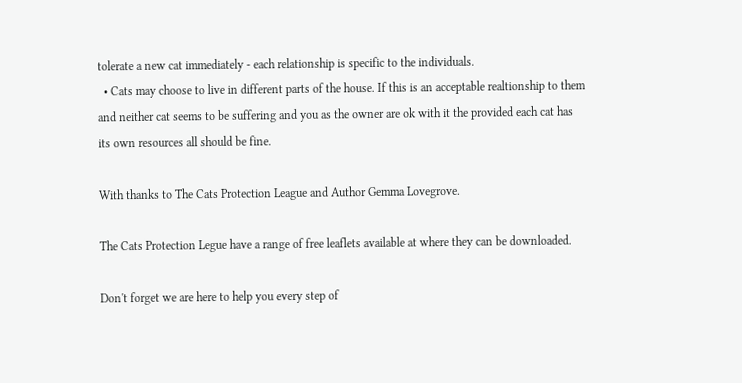tolerate a new cat immediately - each relationship is specific to the individuals.
  • Cats may choose to live in different parts of the house. If this is an acceptable realtionship to them and neither cat seems to be suffering and you as the owner are ok with it the provided each cat has its own resources all should be fine.

With thanks to The Cats Protection League and Author Gemma Lovegrove.

The Cats Protection Legue have a range of free leaflets available at where they can be downloaded.

Don't forget we are here to help you every step of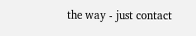the way - just contact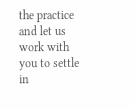the practice and let us work with you to settle in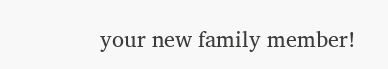your new family member!